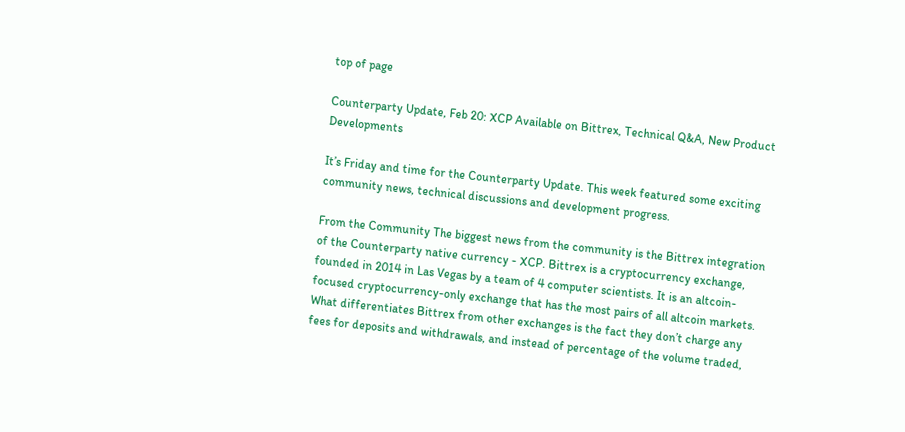top of page

Counterparty Update, Feb 20: XCP Available on Bittrex, Technical Q&A, New Product Developments

It’s Friday and time for the Counterparty Update. This week featured some exciting community news, technical discussions and development progress.

From the Community The biggest news from the community is the Bittrex integration of the Counterparty native currency - XCP. Bittrex is a cryptocurrency exchange, founded in 2014 in Las Vegas by a team of 4 computer scientists. It is an altcoin-focused cryptocurrency-only exchange that has the most pairs of all altcoin markets. What differentiates Bittrex from other exchanges is the fact they don’t charge any fees for deposits and withdrawals, and instead of percentage of the volume traded,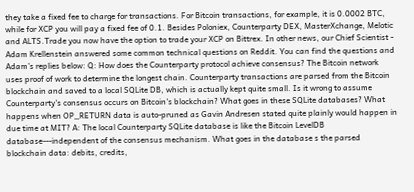they take a fixed fee to charge for transactions. For Bitcoin transactions, for example, it is 0.0002 BTC, while for XCP you will pay a fixed fee of 0.1. Besides Poloniex, Counterparty DEX, MasterXchange, Melotic and ALTS.Trade you now have the option to trade your XCP on Bittrex. In other news, our Chief Scientist - Adam Krellenstein answered some common technical questions on Reddit. You can find the questions and Adam’s replies below: Q: How does the Counterparty protocol achieve consensus? The Bitcoin network uses proof of work to determine the longest chain. Counterparty transactions are parsed from the Bitcoin blockchain and saved to a local SQLite DB, which is actually kept quite small. Is it wrong to assume Counterparty's consensus occurs on Bitcoin's blockchain? What goes in these SQLite databases? What happens when OP_RETURN data is auto-pruned as Gavin Andresen stated quite plainly would happen in due time at MIT? A: The local Counterparty SQLite database is like the Bitcoin LevelDB database---independent of the consensus mechanism. What goes in the database s the parsed blockchain data: debits, credits,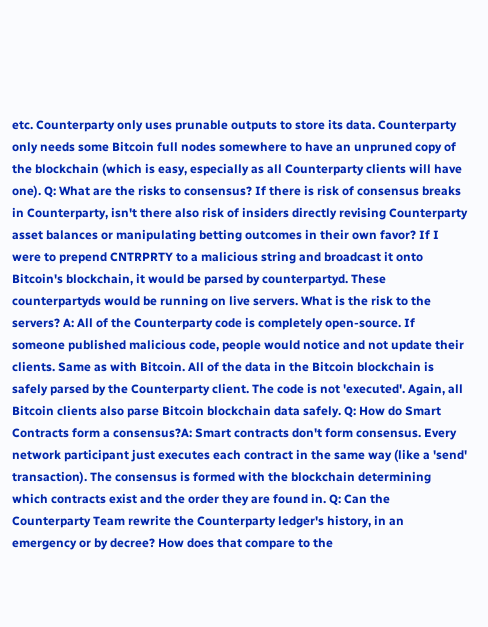etc. Counterparty only uses prunable outputs to store its data. Counterparty only needs some Bitcoin full nodes somewhere to have an unpruned copy of the blockchain (which is easy, especially as all Counterparty clients will have one). Q: What are the risks to consensus? If there is risk of consensus breaks in Counterparty, isn't there also risk of insiders directly revising Counterparty asset balances or manipulating betting outcomes in their own favor? If I were to prepend CNTRPRTY to a malicious string and broadcast it onto Bitcoin's blockchain, it would be parsed by counterpartyd. These counterpartyds would be running on live servers. What is the risk to the servers? A: All of the Counterparty code is completely open-source. If someone published malicious code, people would notice and not update their clients. Same as with Bitcoin. All of the data in the Bitcoin blockchain is safely parsed by the Counterparty client. The code is not 'executed'. Again, all Bitcoin clients also parse Bitcoin blockchain data safely. Q: How do Smart Contracts form a consensus?A: Smart contracts don't form consensus. Every network participant just executes each contract in the same way (like a 'send' transaction). The consensus is formed with the blockchain determining which contracts exist and the order they are found in. Q: Can the Counterparty Team rewrite the Counterparty ledger's history, in an emergency or by decree? How does that compare to the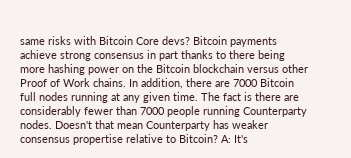same risks with Bitcoin Core devs? Bitcoin payments achieve strong consensus in part thanks to there being more hashing power on the Bitcoin blockchain versus other Proof of Work chains. In addition, there are 7000 Bitcoin full nodes running at any given time. The fact is there are considerably fewer than 7000 people running Counterparty nodes. Doesn't that mean Counterparty has weaker consensus propertise relative to Bitcoin? A: It's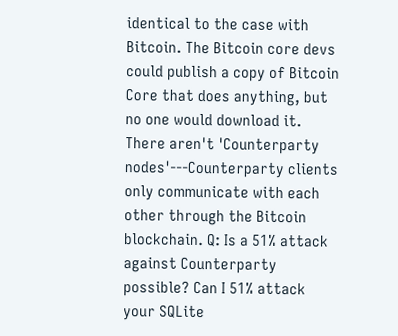identical to the case with Bitcoin. The Bitcoin core devs could publish a copy of Bitcoin Core that does anything, but no one would download it. There aren't 'Counterparty nodes'---Counterparty clients only communicate with each other through the Bitcoin blockchain. Q: Is a 51% attack against Counterparty possible? Can I 51% attack your SQLite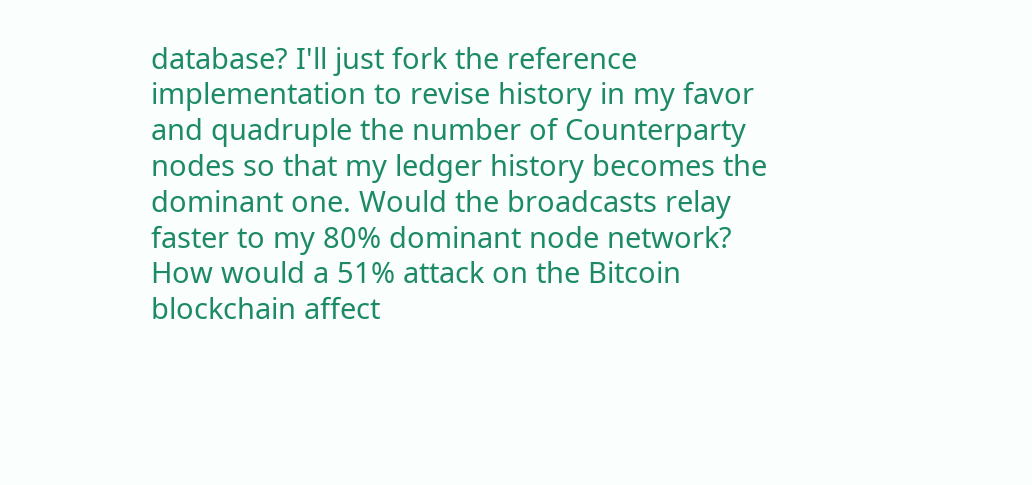database? I'll just fork the reference implementation to revise history in my favor and quadruple the number of Counterparty nodes so that my ledger history becomes the dominant one. Would the broadcasts relay faster to my 80% dominant node network? How would a 51% attack on the Bitcoin blockchain affect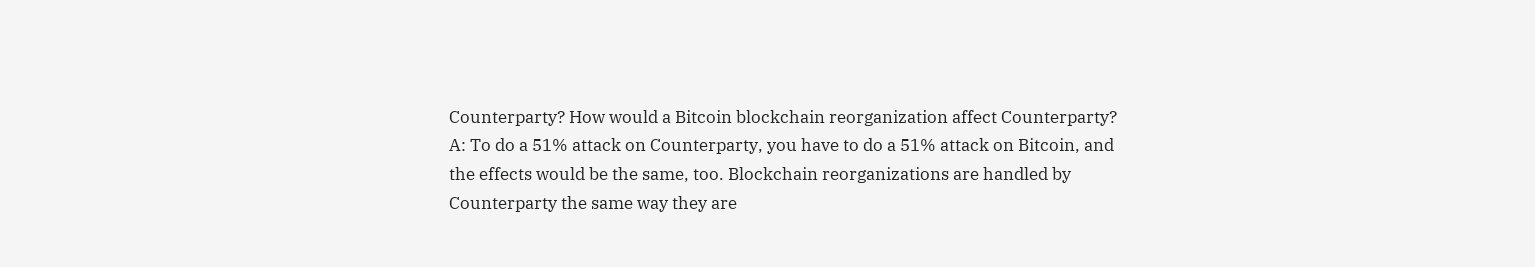Counterparty? How would a Bitcoin blockchain reorganization affect Counterparty? A: To do a 51% attack on Counterparty, you have to do a 51% attack on Bitcoin, and the effects would be the same, too. Blockchain reorganizations are handled by Counterparty the same way they are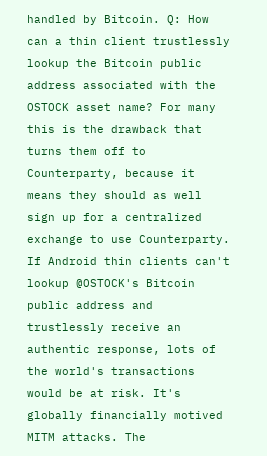handled by Bitcoin. Q: How can a thin client trustlessly lookup the Bitcoin public address associated with the OSTOCK asset name? For many this is the drawback that turns them off to Counterparty, because it means they should as well sign up for a centralized exchange to use Counterparty. If Android thin clients can't lookup @OSTOCK's Bitcoin public address and trustlessly receive an authentic response, lots of the world's transactions would be at risk. It's globally financially motived MITM attacks. The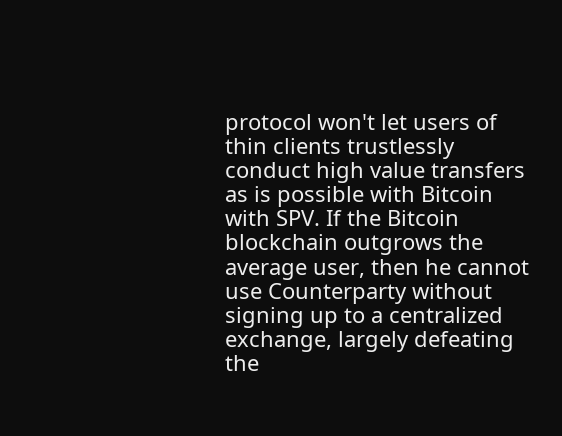protocol won't let users of thin clients trustlessly conduct high value transfers as is possible with Bitcoin with SPV. If the Bitcoin blockchain outgrows the average user, then he cannot use Counterparty without signing up to a centralized exchange, largely defeating the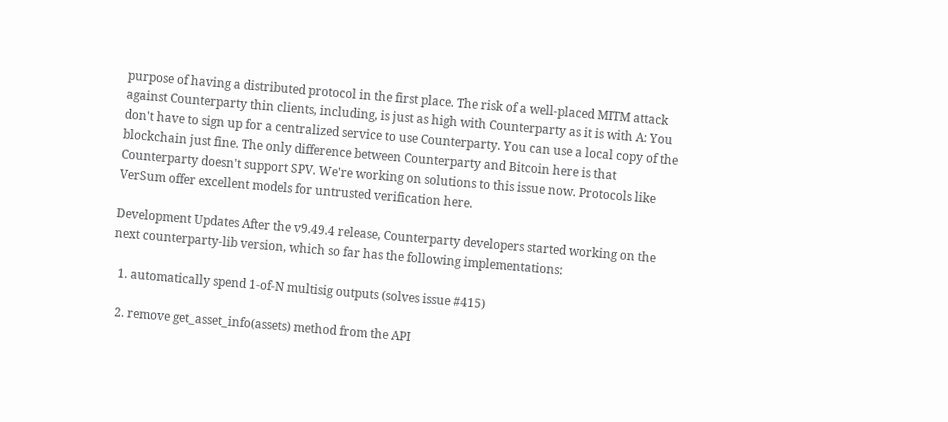purpose of having a distributed protocol in the first place. The risk of a well-placed MITM attack against Counterparty thin clients, including, is just as high with Counterparty as it is with A: You don't have to sign up for a centralized service to use Counterparty. You can use a local copy of the blockchain just fine. The only difference between Counterparty and Bitcoin here is that Counterparty doesn't support SPV. We're working on solutions to this issue now. Protocols like VerSum offer excellent models for untrusted verification here.

Development Updates After the v9.49.4 release, Counterparty developers started working on the next counterparty-lib version, which so far has the following implementations:

  1. automatically spend 1‐of‐N multisig outputs (solves issue #415)

  2. remove get_asset_info(assets) method from the API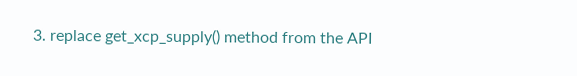3. replace get_xcp_supply() method from the API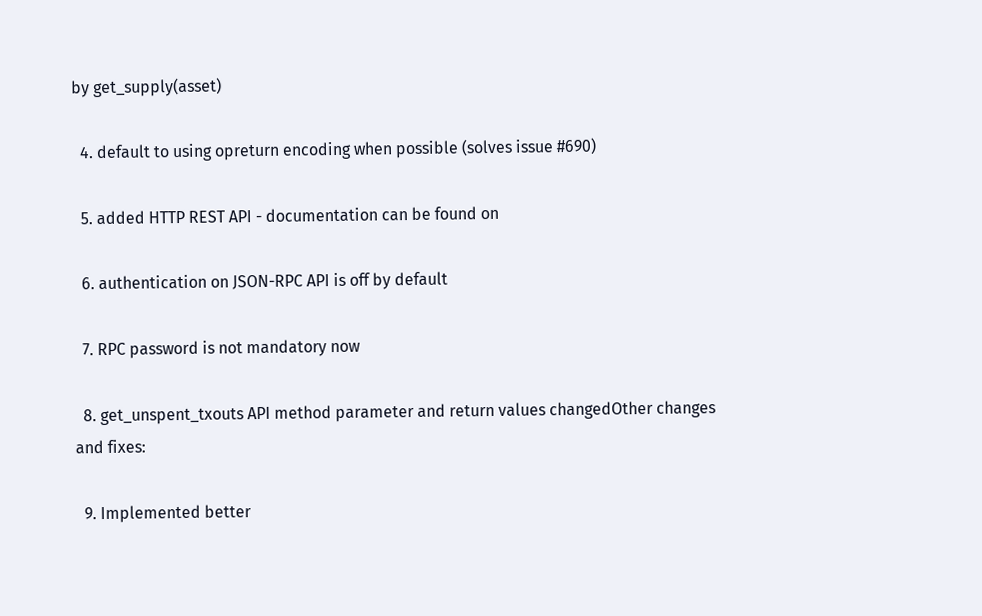by get_supply(asset)

  4. default to using opreturn encoding when possible (solves issue #690)

  5. added HTTP REST API - documentation can be found on

  6. authentication on JSON-RPC API is off by default

  7. RPC password is not mandatory now

  8. get_unspent_txouts API method parameter and return values changedOther changes and fixes:

  9. Implemented better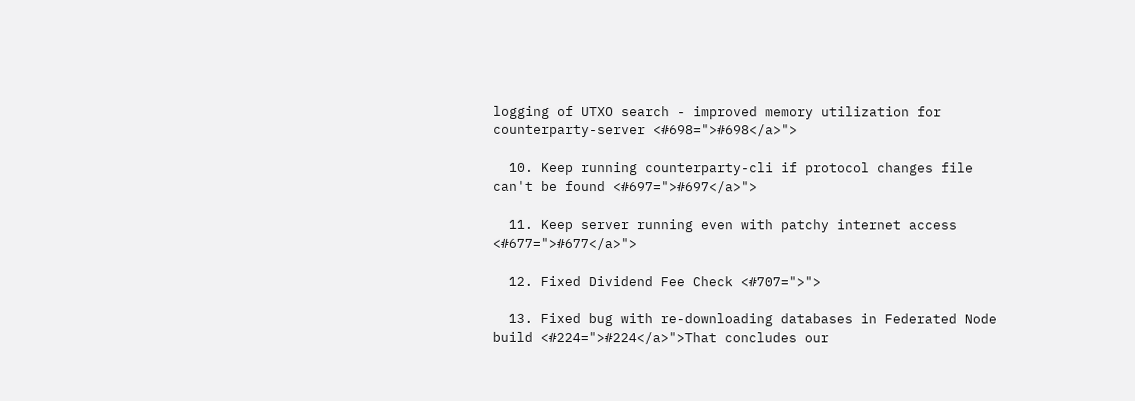logging of UTXO search - improved memory utilization for counterparty-server <#698=">#698</a>">

  10. Keep running counterparty-cli if protocol changes file can't be found <#697=">#697</a>">

  11. Keep server running even with patchy internet access <#677=">#677</a>">

  12. Fixed Dividend Fee Check <#707=">">

  13. Fixed bug with re-downloading databases in Federated Node build <#224=">#224</a>">That concludes our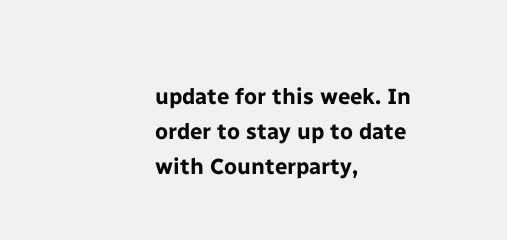update for this week. In order to stay up to date with Counterparty,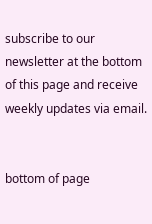subscribe to our newsletter at the bottom of this page and receive weekly updates via email.


bottom of page